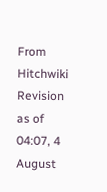From Hitchwiki
Revision as of 04:07, 4 August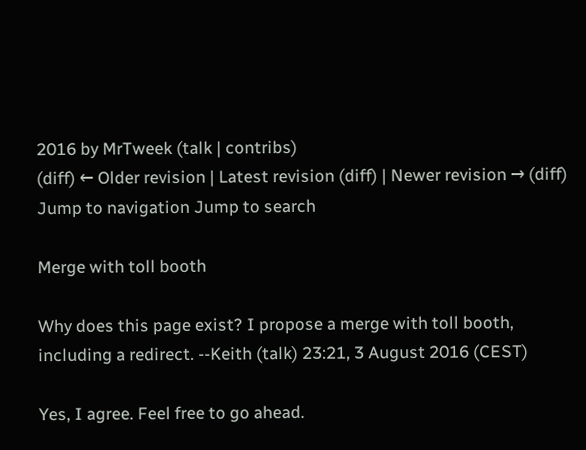2016 by MrTweek (talk | contribs)
(diff) ← Older revision | Latest revision (diff) | Newer revision → (diff)
Jump to navigation Jump to search

Merge with toll booth

Why does this page exist? I propose a merge with toll booth, including a redirect. --Keith (talk) 23:21, 3 August 2016 (CEST)

Yes, I agree. Feel free to go ahead.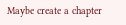Maybe create a chapter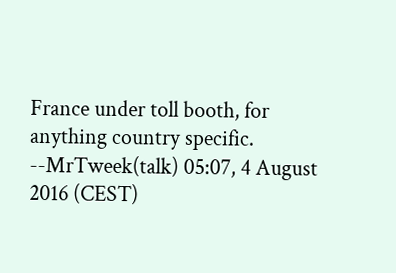France under toll booth, for anything country specific. --MrTweek(talk) 05:07, 4 August 2016 (CEST)